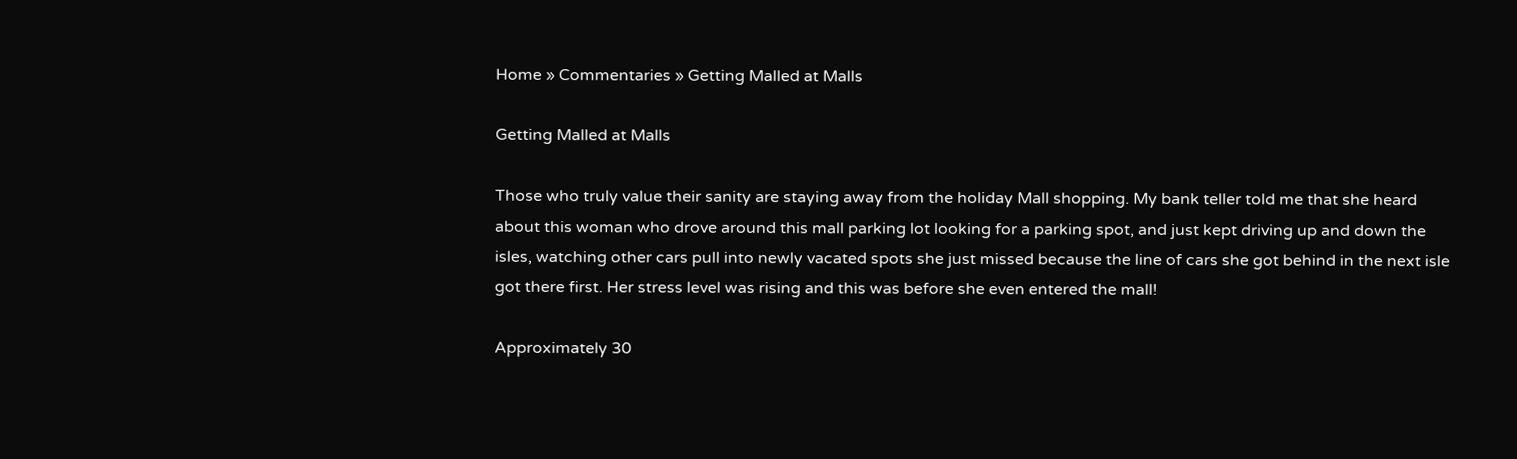Home » Commentaries » Getting Malled at Malls

Getting Malled at Malls

Those who truly value their sanity are staying away from the holiday Mall shopping. My bank teller told me that she heard about this woman who drove around this mall parking lot looking for a parking spot, and just kept driving up and down the isles, watching other cars pull into newly vacated spots she just missed because the line of cars she got behind in the next isle got there first. Her stress level was rising and this was before she even entered the mall!

Approximately 30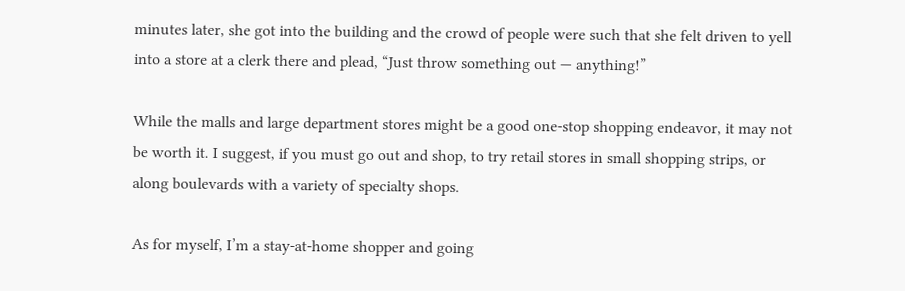minutes later, she got into the building and the crowd of people were such that she felt driven to yell into a store at a clerk there and plead, “Just throw something out — anything!”

While the malls and large department stores might be a good one-stop shopping endeavor, it may not be worth it. I suggest, if you must go out and shop, to try retail stores in small shopping strips, or along boulevards with a variety of specialty shops.

As for myself, I’m a stay-at-home shopper and going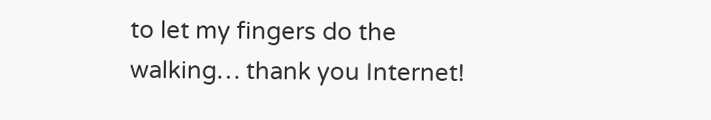to let my fingers do the walking… thank you Internet!